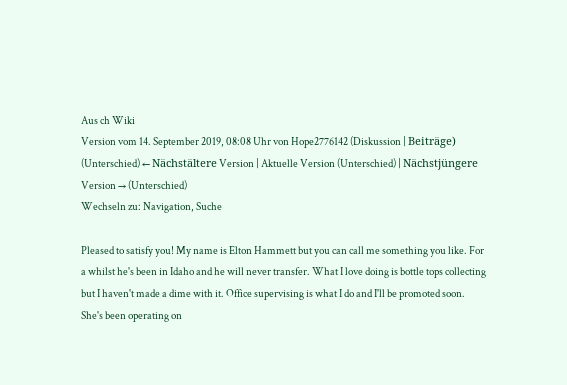Aus ch Wiki
Version vom 14. September 2019, 08:08 Uhr von Hope2776142 (Diskussion | Beiträge)
(Unterschied) ← Nächstältere Version | Aktuelle Version (Unterschied) | Nächstjüngere Version → (Unterschied)
Wechseln zu: Navigation, Suche

Pleased to satisfy you! My name is Elton Hammett but you can call me something you like. For a whilst he's been in Idaho and he will never transfer. What I love doing is bottle tops collecting but I haven't made a dime with it. Office supervising is what I do and I'll be promoted soon. She's been operating on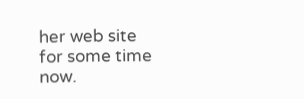her web site for some time now.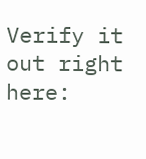Verify it out right here: